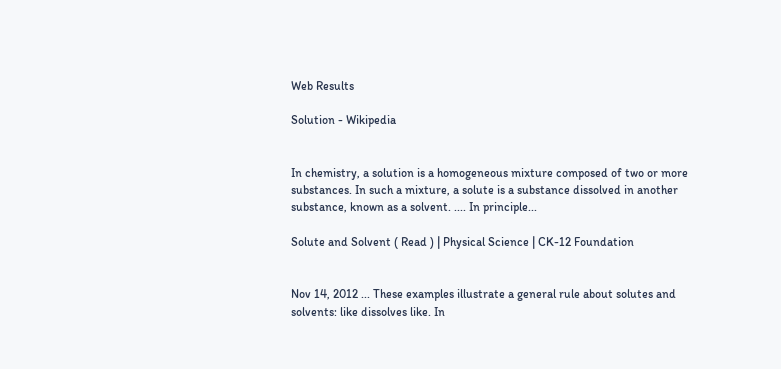Web Results

Solution - Wikipedia


In chemistry, a solution is a homogeneous mixture composed of two or more substances. In such a mixture, a solute is a substance dissolved in another substance, known as a solvent. .... In principle...

Solute and Solvent ( Read ) | Physical Science | CK-12 Foundation


Nov 14, 2012 ... These examples illustrate a general rule about solutes and solvents: like dissolves like. In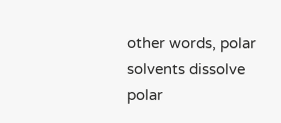other words, polar solvents dissolve polar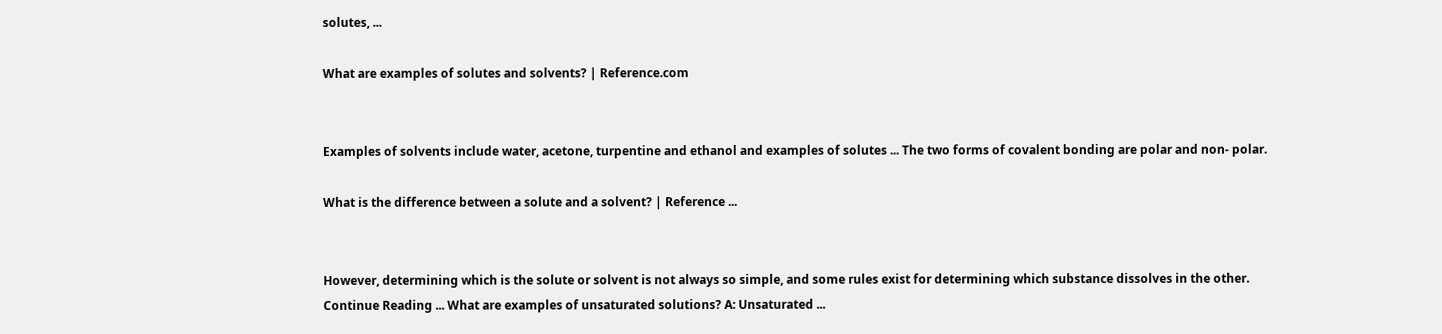solutes, ...

What are examples of solutes and solvents? | Reference.com


Examples of solvents include water, acetone, turpentine and ethanol and examples of solutes ... The two forms of covalent bonding are polar and non- polar.

What is the difference between a solute and a solvent? | Reference ...


However, determining which is the solute or solvent is not always so simple, and some rules exist for determining which substance dissolves in the other. Continue Reading ... What are examples of unsaturated solutions? A: Unsaturated ...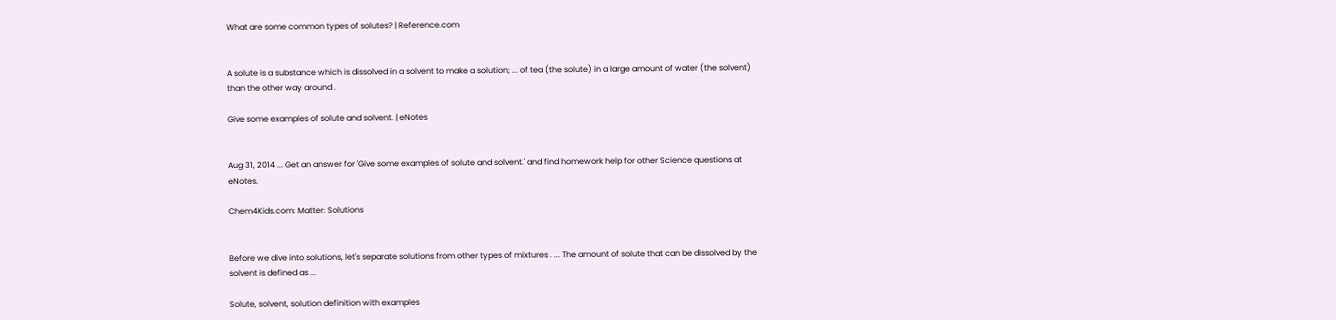What are some common types of solutes? | Reference.com


A solute is a substance which is dissolved in a solvent to make a solution; ... of tea (the solute) in a large amount of water (the solvent) than the other way around .

Give some examples of solute and solvent. | eNotes


Aug 31, 2014 ... Get an answer for 'Give some examples of solute and solvent.' and find homework help for other Science questions at eNotes.

Chem4Kids.com: Matter: Solutions


Before we dive into solutions, let's separate solutions from other types of mixtures . ... The amount of solute that can be dissolved by the solvent is defined as ...

Solute, solvent, solution definition with examples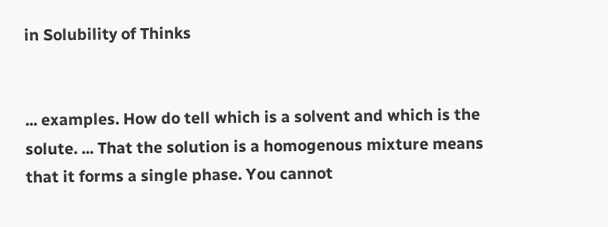in Solubility of Thinks


... examples. How do tell which is a solvent and which is the solute. ... That the solution is a homogenous mixture means that it forms a single phase. You cannot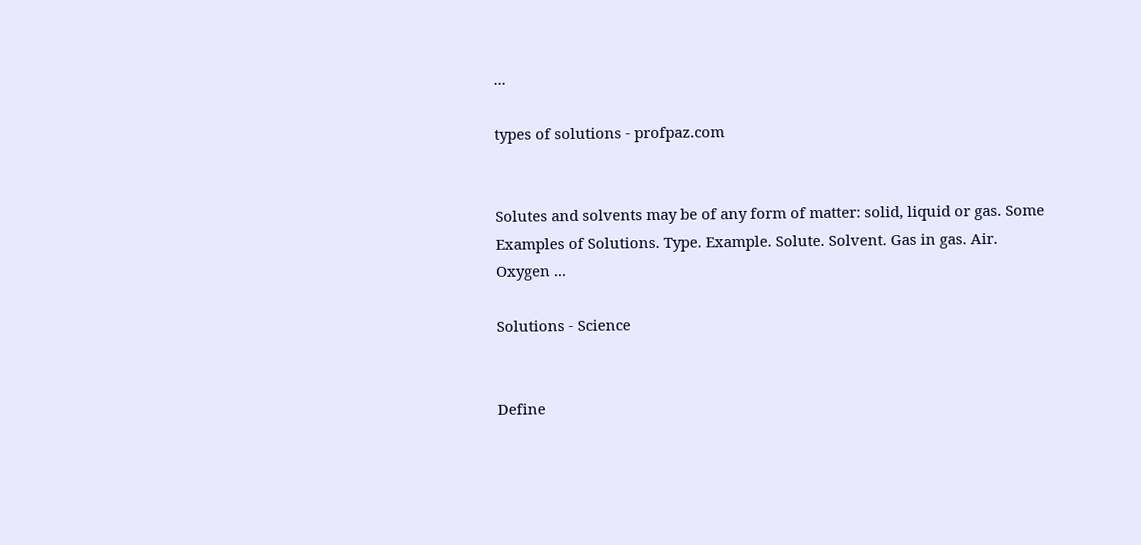...

types of solutions - profpaz.com


Solutes and solvents may be of any form of matter: solid, liquid or gas. Some Examples of Solutions. Type. Example. Solute. Solvent. Gas in gas. Air. Oxygen ...

Solutions - Science


Define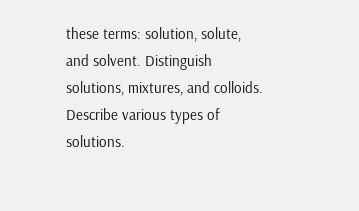these terms: solution, solute, and solvent. Distinguish solutions, mixtures, and colloids. Describe various types of solutions.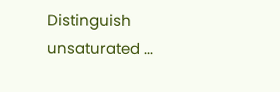Distinguish unsaturated ...